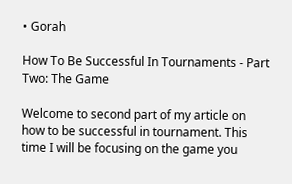• Gorah

How To Be Successful In Tournaments - Part Two: The Game

Welcome to second part of my article on how to be successful in tournament. This time I will be focusing on the game you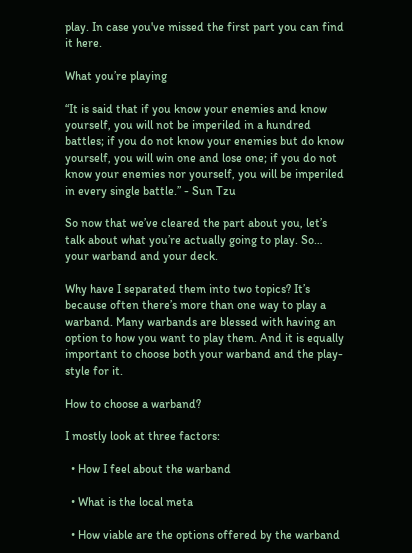play. In case you've missed the first part you can find it here.

What you’re playing

“It is said that if you know your enemies and know yourself, you will not be imperiled in a hundred battles; if you do not know your enemies but do know yourself, you will win one and lose one; if you do not know your enemies nor yourself, you will be imperiled in every single battle.” - Sun Tzu

So now that we’ve cleared the part about you, let’s talk about what you’re actually going to play. So… your warband and your deck.

Why have I separated them into two topics? It’s because often there’s more than one way to play a warband. Many warbands are blessed with having an option to how you want to play them. And it is equally important to choose both your warband and the play-style for it.

How to choose a warband?

I mostly look at three factors:

  • How I feel about the warband

  • What is the local meta

  • How viable are the options offered by the warband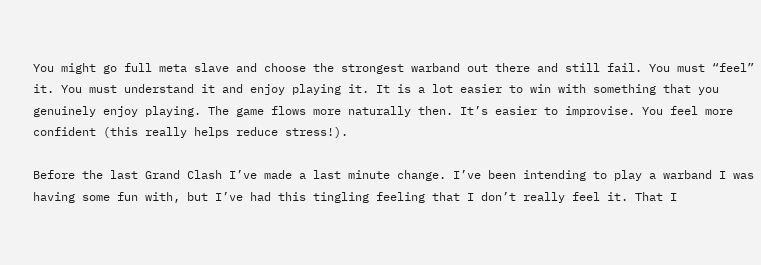You might go full meta slave and choose the strongest warband out there and still fail. You must “feel” it. You must understand it and enjoy playing it. It is a lot easier to win with something that you genuinely enjoy playing. The game flows more naturally then. It’s easier to improvise. You feel more confident (this really helps reduce stress!).

Before the last Grand Clash I’ve made a last minute change. I’ve been intending to play a warband I was having some fun with, but I’ve had this tingling feeling that I don’t really feel it. That I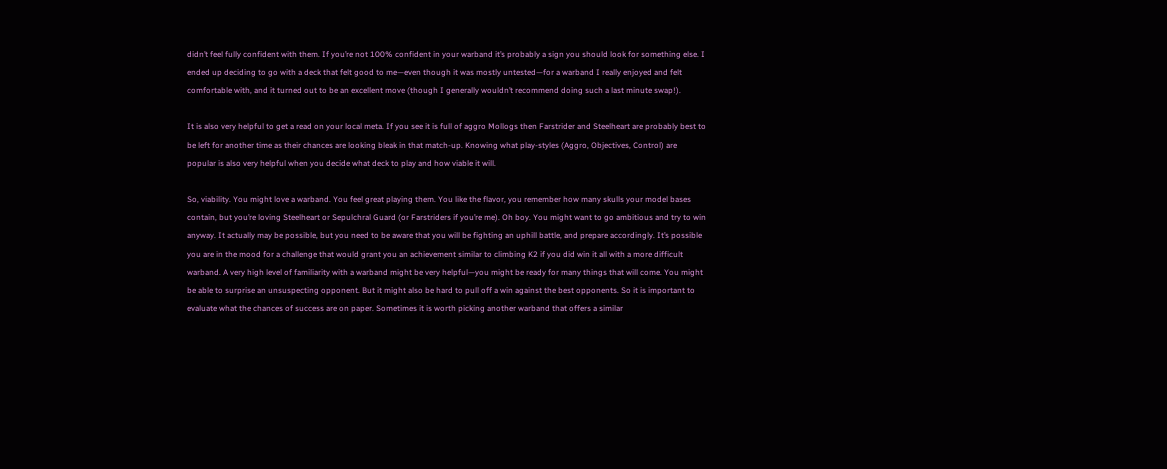didn’t feel fully confident with them. If you’re not 100% confident in your warband it’s probably a sign you should look for something else. I ended up deciding to go with a deck that felt good to me—even though it was mostly untested—for a warband I really enjoyed and felt comfortable with, and it turned out to be an excellent move (though I generally wouldn’t recommend doing such a last minute swap!).

It is also very helpful to get a read on your local meta. If you see it is full of aggro Mollogs then Farstrider and Steelheart are probably best to be left for another time as their chances are looking bleak in that match-up. Knowing what play-styles (Aggro, Objectives, Control) are popular is also very helpful when you decide what deck to play and how viable it will.

So, viability. You might love a warband. You feel great playing them. You like the flavor, you remember how many skulls your model bases contain, but you’re loving Steelheart or Sepulchral Guard (or Farstriders if you’re me). Oh boy. You might want to go ambitious and try to win anyway. It actually may be possible, but you need to be aware that you will be fighting an uphill battle, and prepare accordingly. It’s possible you are in the mood for a challenge that would grant you an achievement similar to climbing K2 if you did win it all with a more difficult warband. A very high level of familiarity with a warband might be very helpful—you might be ready for many things that will come. You might be able to surprise an unsuspecting opponent. But it might also be hard to pull off a win against the best opponents. So it is important to evaluate what the chances of success are on paper. Sometimes it is worth picking another warband that offers a similar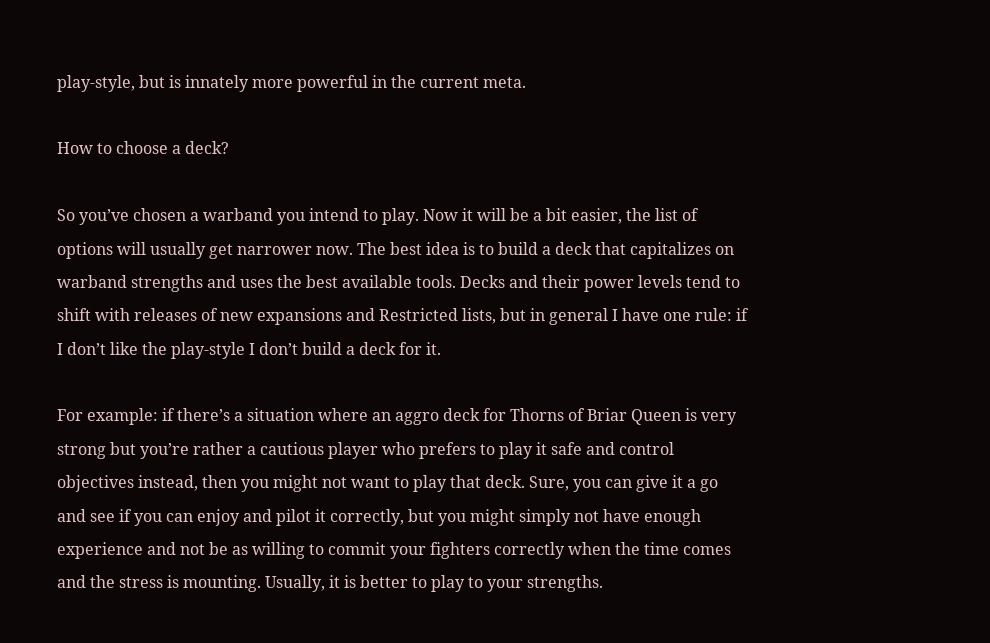play-style, but is innately more powerful in the current meta.

How to choose a deck?

So you’ve chosen a warband you intend to play. Now it will be a bit easier, the list of options will usually get narrower now. The best idea is to build a deck that capitalizes on warband strengths and uses the best available tools. Decks and their power levels tend to shift with releases of new expansions and Restricted lists, but in general I have one rule: if I don’t like the play-style I don’t build a deck for it.

For example: if there’s a situation where an aggro deck for Thorns of Briar Queen is very strong but you’re rather a cautious player who prefers to play it safe and control objectives instead, then you might not want to play that deck. Sure, you can give it a go and see if you can enjoy and pilot it correctly, but you might simply not have enough experience and not be as willing to commit your fighters correctly when the time comes and the stress is mounting. Usually, it is better to play to your strengths.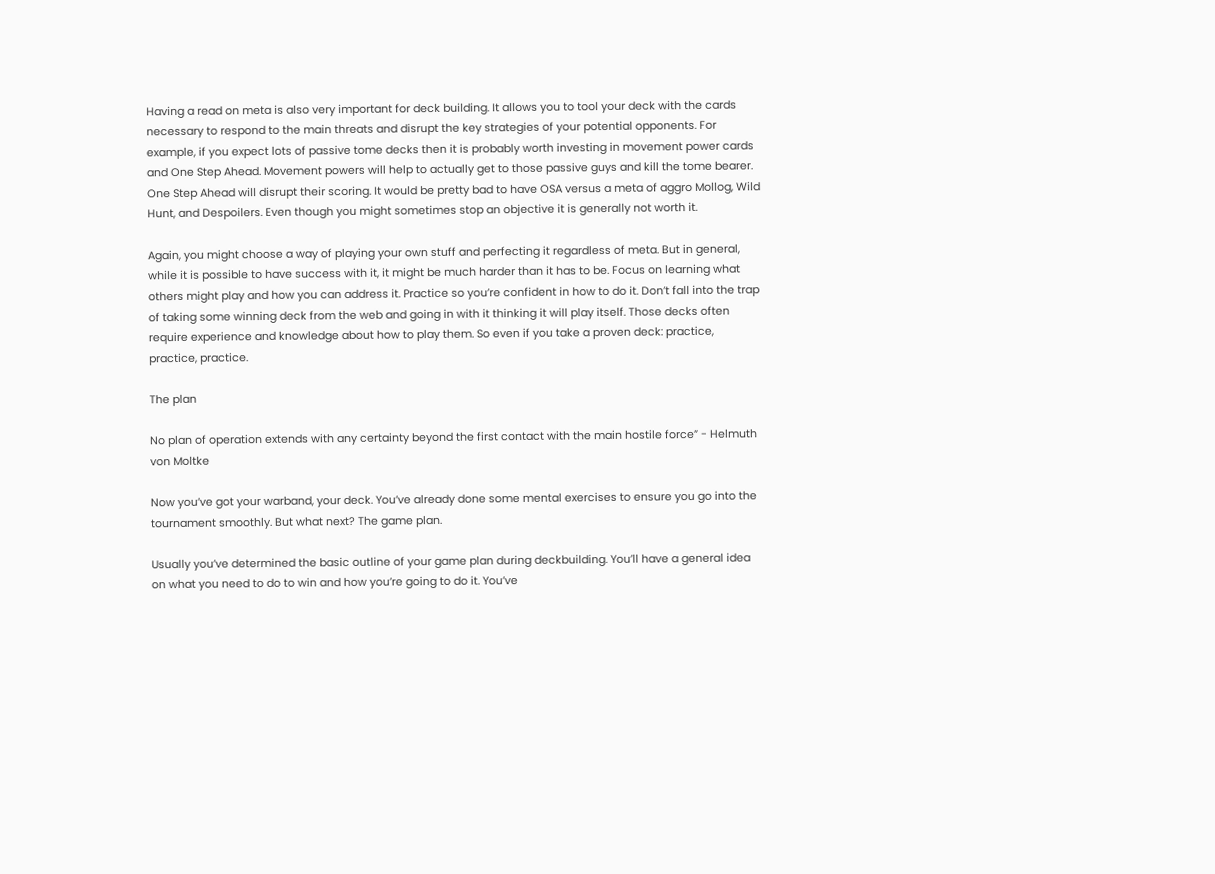Having a read on meta is also very important for deck building. It allows you to tool your deck with the cards necessary to respond to the main threats and disrupt the key strategies of your potential opponents. For example, if you expect lots of passive tome decks then it is probably worth investing in movement power cards and One Step Ahead. Movement powers will help to actually get to those passive guys and kill the tome bearer. One Step Ahead will disrupt their scoring. It would be pretty bad to have OSA versus a meta of aggro Mollog, Wild Hunt, and Despoilers. Even though you might sometimes stop an objective it is generally not worth it.

Again, you might choose a way of playing your own stuff and perfecting it regardless of meta. But in general, while it is possible to have success with it, it might be much harder than it has to be. Focus on learning what others might play and how you can address it. Practice so you’re confident in how to do it. Don’t fall into the trap of taking some winning deck from the web and going in with it thinking it will play itself. Those decks often require experience and knowledge about how to play them. So even if you take a proven deck: practice, practice, practice.

The plan

No plan of operation extends with any certainty beyond the first contact with the main hostile force” - Helmuth von Moltke

Now you’ve got your warband, your deck. You’ve already done some mental exercises to ensure you go into the tournament smoothly. But what next? The game plan.

Usually you’ve determined the basic outline of your game plan during deckbuilding. You’ll have a general idea on what you need to do to win and how you’re going to do it. You’ve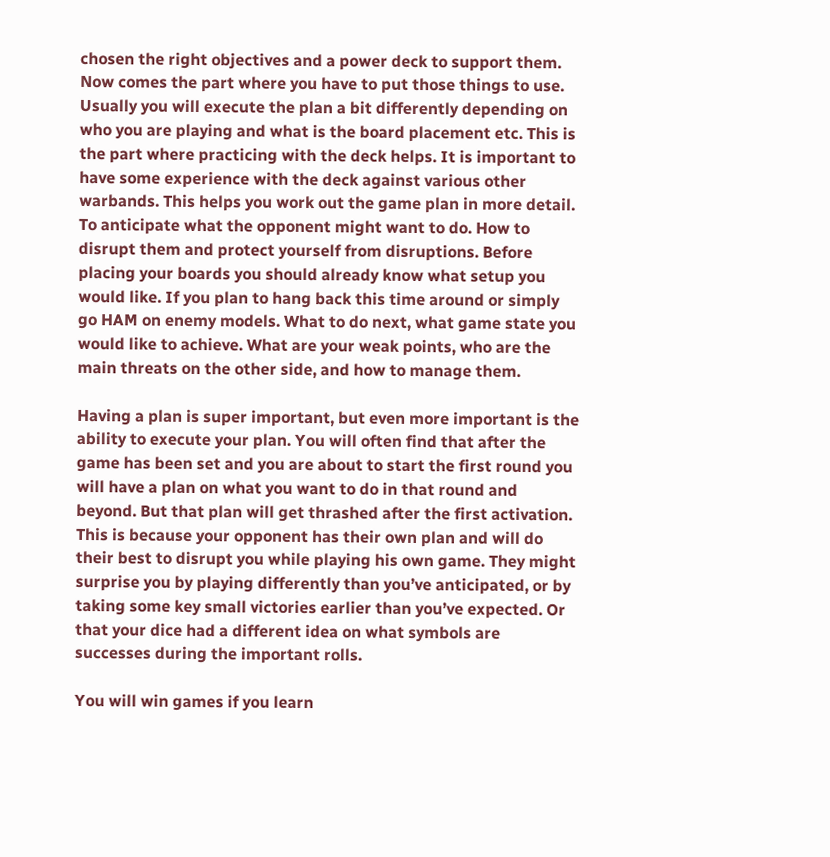chosen the right objectives and a power deck to support them. Now comes the part where you have to put those things to use. Usually you will execute the plan a bit differently depending on who you are playing and what is the board placement etc. This is the part where practicing with the deck helps. It is important to have some experience with the deck against various other warbands. This helps you work out the game plan in more detail. To anticipate what the opponent might want to do. How to disrupt them and protect yourself from disruptions. Before placing your boards you should already know what setup you would like. If you plan to hang back this time around or simply go HAM on enemy models. What to do next, what game state you would like to achieve. What are your weak points, who are the main threats on the other side, and how to manage them.

Having a plan is super important, but even more important is the ability to execute your plan. You will often find that after the game has been set and you are about to start the first round you will have a plan on what you want to do in that round and beyond. But that plan will get thrashed after the first activation. This is because your opponent has their own plan and will do their best to disrupt you while playing his own game. They might surprise you by playing differently than you’ve anticipated, or by taking some key small victories earlier than you’ve expected. Or that your dice had a different idea on what symbols are successes during the important rolls.

You will win games if you learn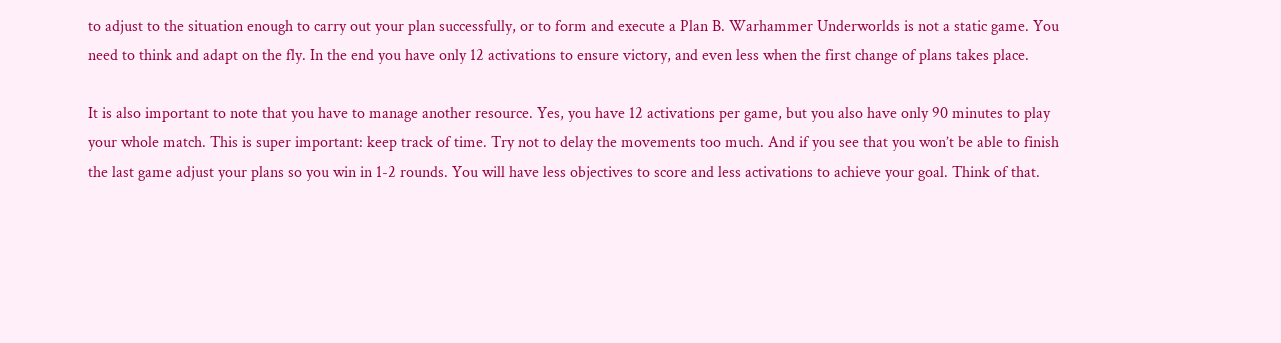to adjust to the situation enough to carry out your plan successfully, or to form and execute a Plan B. Warhammer Underworlds is not a static game. You need to think and adapt on the fly. In the end you have only 12 activations to ensure victory, and even less when the first change of plans takes place.

It is also important to note that you have to manage another resource. Yes, you have 12 activations per game, but you also have only 90 minutes to play your whole match. This is super important: keep track of time. Try not to delay the movements too much. And if you see that you won’t be able to finish the last game adjust your plans so you win in 1-2 rounds. You will have less objectives to score and less activations to achieve your goal. Think of that.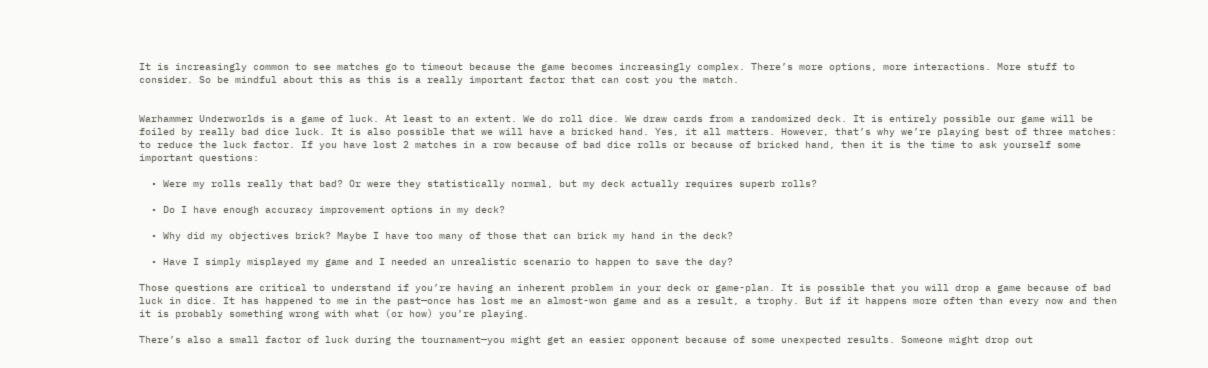It is increasingly common to see matches go to timeout because the game becomes increasingly complex. There’s more options, more interactions. More stuff to consider. So be mindful about this as this is a really important factor that can cost you the match.


Warhammer Underworlds is a game of luck. At least to an extent. We do roll dice. We draw cards from a randomized deck. It is entirely possible our game will be foiled by really bad dice luck. It is also possible that we will have a bricked hand. Yes, it all matters. However, that’s why we’re playing best of three matches: to reduce the luck factor. If you have lost 2 matches in a row because of bad dice rolls or because of bricked hand, then it is the time to ask yourself some important questions:

  • Were my rolls really that bad? Or were they statistically normal, but my deck actually requires superb rolls?

  • Do I have enough accuracy improvement options in my deck?

  • Why did my objectives brick? Maybe I have too many of those that can brick my hand in the deck?

  • Have I simply misplayed my game and I needed an unrealistic scenario to happen to save the day?

Those questions are critical to understand if you’re having an inherent problem in your deck or game-plan. It is possible that you will drop a game because of bad luck in dice. It has happened to me in the past—once has lost me an almost-won game and as a result, a trophy. But if it happens more often than every now and then it is probably something wrong with what (or how) you’re playing.

There’s also a small factor of luck during the tournament—you might get an easier opponent because of some unexpected results. Someone might drop out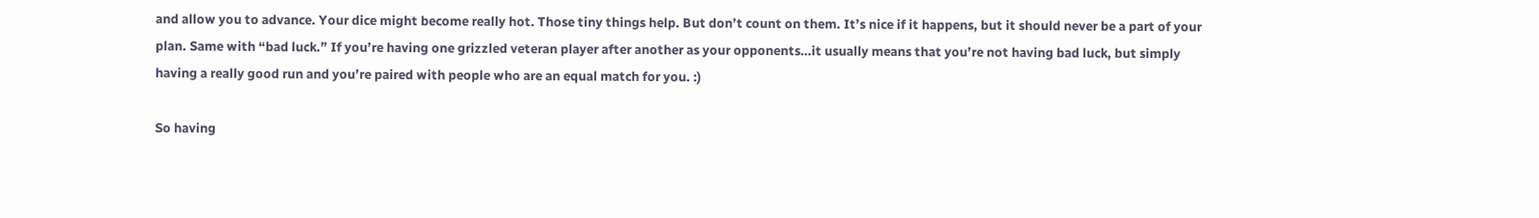and allow you to advance. Your dice might become really hot. Those tiny things help. But don’t count on them. It’s nice if it happens, but it should never be a part of your plan. Same with “bad luck.” If you’re having one grizzled veteran player after another as your opponents…it usually means that you’re not having bad luck, but simply having a really good run and you’re paired with people who are an equal match for you. :)

So having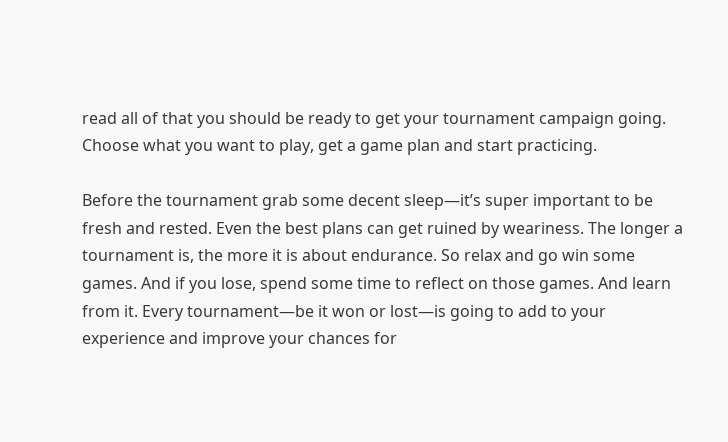read all of that you should be ready to get your tournament campaign going. Choose what you want to play, get a game plan and start practicing.

Before the tournament grab some decent sleep—it’s super important to be fresh and rested. Even the best plans can get ruined by weariness. The longer a tournament is, the more it is about endurance. So relax and go win some games. And if you lose, spend some time to reflect on those games. And learn from it. Every tournament—be it won or lost—is going to add to your experience and improve your chances for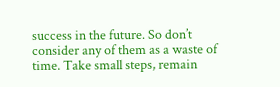success in the future. So don’t consider any of them as a waste of time. Take small steps, remain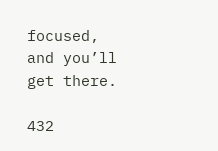focused, and you’ll get there.

432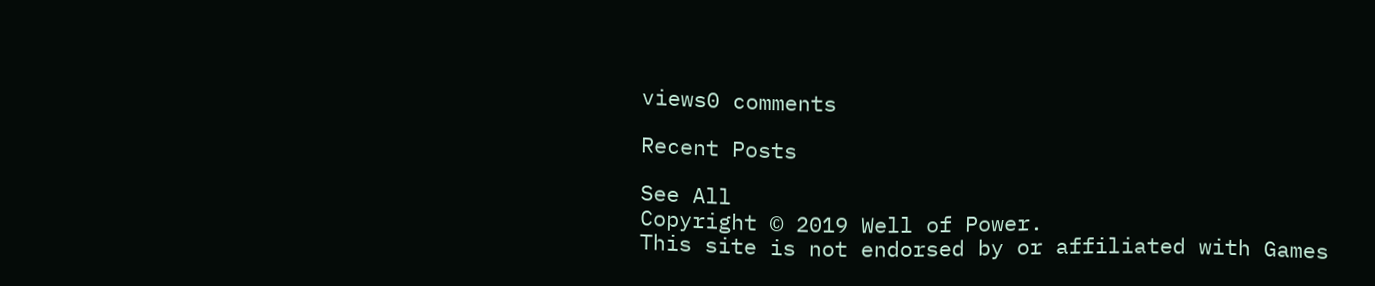views0 comments

Recent Posts

See All
Copyright © 2019 Well of Power.
This site is not endorsed by or affiliated with Games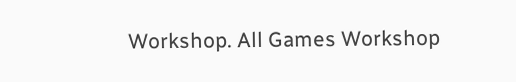Workshop. All Games Workshop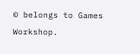© belongs to Games Workshop.